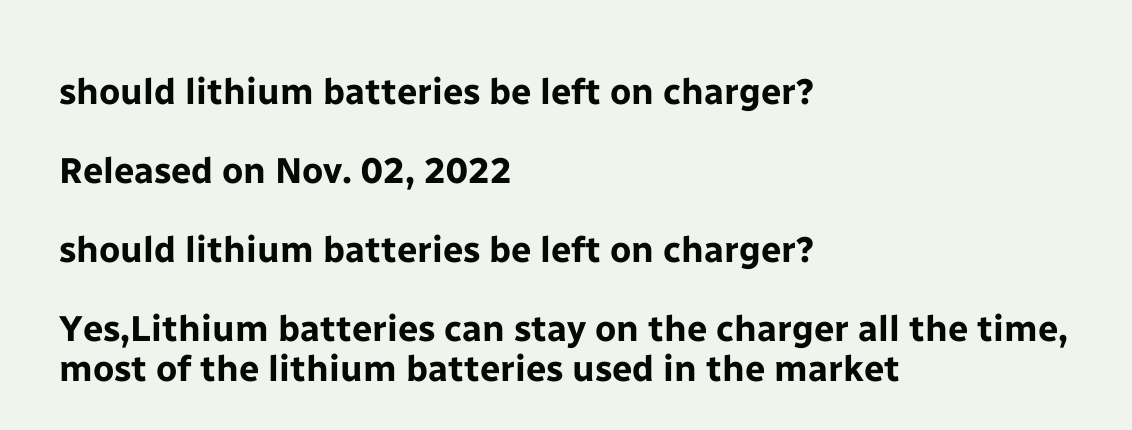should lithium batteries be left on charger?

Released on Nov. 02, 2022

should lithium batteries be left on charger?

Yes,Lithium batteries can stay on the charger all the time, most of the lithium batteries used in the market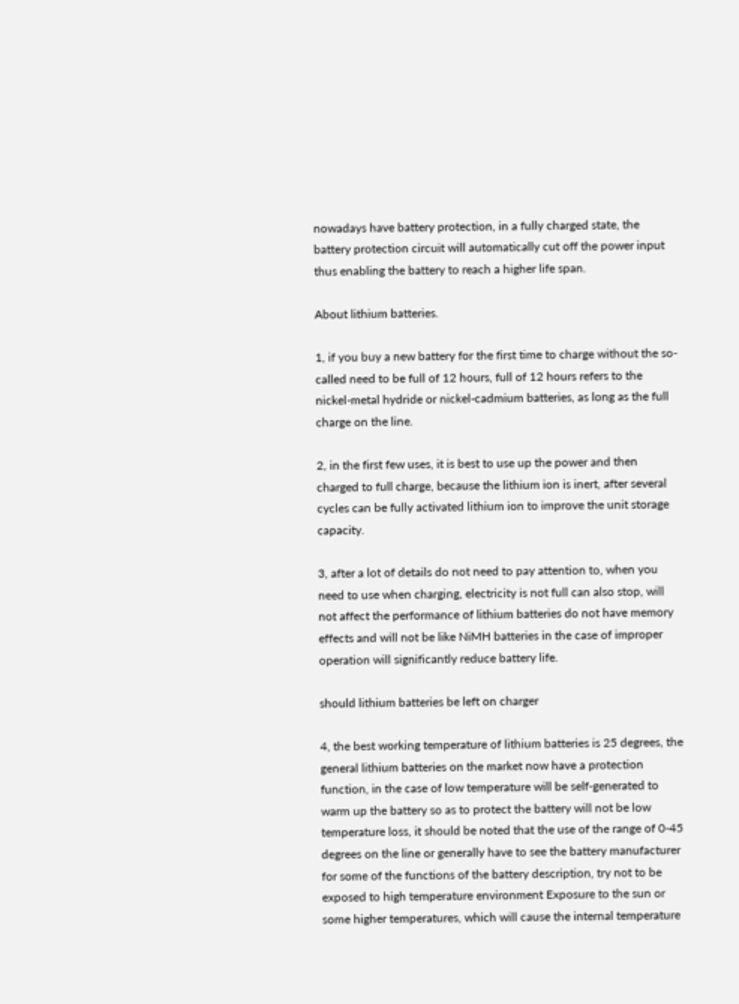nowadays have battery protection, in a fully charged state, the battery protection circuit will automatically cut off the power input thus enabling the battery to reach a higher life span.

About lithium batteries.

1, if you buy a new battery for the first time to charge without the so-called need to be full of 12 hours, full of 12 hours refers to the nickel-metal hydride or nickel-cadmium batteries, as long as the full charge on the line.

2, in the first few uses, it is best to use up the power and then charged to full charge, because the lithium ion is inert, after several cycles can be fully activated lithium ion to improve the unit storage capacity.

3, after a lot of details do not need to pay attention to, when you need to use when charging, electricity is not full can also stop, will not affect the performance of lithium batteries do not have memory effects and will not be like NiMH batteries in the case of improper operation will significantly reduce battery life.

should lithium batteries be left on charger

4, the best working temperature of lithium batteries is 25 degrees, the general lithium batteries on the market now have a protection function, in the case of low temperature will be self-generated to warm up the battery so as to protect the battery will not be low temperature loss, it should be noted that the use of the range of 0-45 degrees on the line or generally have to see the battery manufacturer for some of the functions of the battery description, try not to be exposed to high temperature environment Exposure to the sun or some higher temperatures, which will cause the internal temperature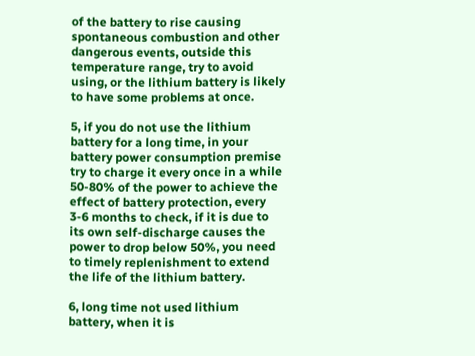of the battery to rise causing spontaneous combustion and other dangerous events, outside this temperature range, try to avoid using, or the lithium battery is likely to have some problems at once.

5, if you do not use the lithium battery for a long time, in your battery power consumption premise try to charge it every once in a while 50-80% of the power to achieve the effect of battery protection, every 3-6 months to check, if it is due to its own self-discharge causes the power to drop below 50%, you need to timely replenishment to extend the life of the lithium battery.

6, long time not used lithium battery, when it is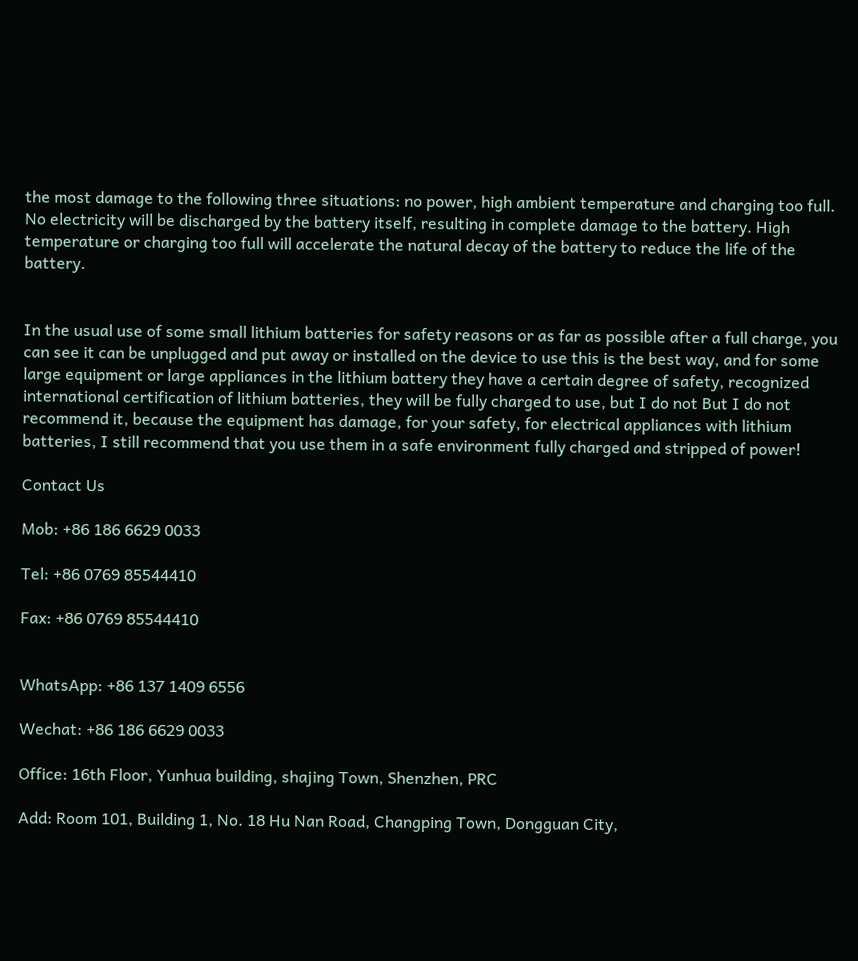the most damage to the following three situations: no power, high ambient temperature and charging too full. No electricity will be discharged by the battery itself, resulting in complete damage to the battery. High temperature or charging too full will accelerate the natural decay of the battery to reduce the life of the battery.


In the usual use of some small lithium batteries for safety reasons or as far as possible after a full charge, you can see it can be unplugged and put away or installed on the device to use this is the best way, and for some large equipment or large appliances in the lithium battery they have a certain degree of safety, recognized international certification of lithium batteries, they will be fully charged to use, but I do not But I do not recommend it, because the equipment has damage, for your safety, for electrical appliances with lithium batteries, I still recommend that you use them in a safe environment fully charged and stripped of power!

Contact Us

Mob: +86 186 6629 0033

Tel: +86 0769 85544410

Fax: +86 0769 85544410


WhatsApp: +86 137 1409 6556

Wechat: +86 186 6629 0033

Office: 16th Floor, Yunhua building, shajing Town, Shenzhen, PRC

Add: Room 101, Building 1, No. 18 Hu Nan Road, Changping Town, Dongguan City,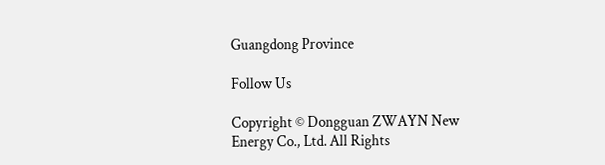Guangdong Province

Follow Us

Copyright © Dongguan ZWAYN New Energy Co., Ltd. All Rights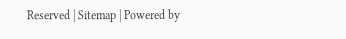Reserved | Sitemap | Powered by